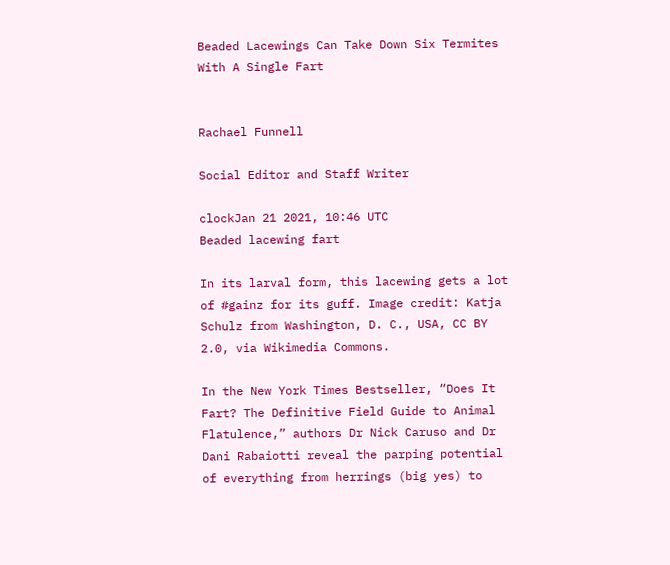Beaded Lacewings Can Take Down Six Termites With A Single Fart


Rachael Funnell

Social Editor and Staff Writer

clockJan 21 2021, 10:46 UTC
Beaded lacewing fart

In its larval form, this lacewing gets a lot of #gainz for its guff. Image credit: Katja Schulz from Washington, D. C., USA, CC BY 2.0, via Wikimedia Commons.

In the New York Times Bestseller, “Does It Fart? The Definitive Field Guide to Animal Flatulence,” authors Dr Nick Caruso and Dr Dani Rabaiotti reveal the parping potential of everything from herrings (big yes) to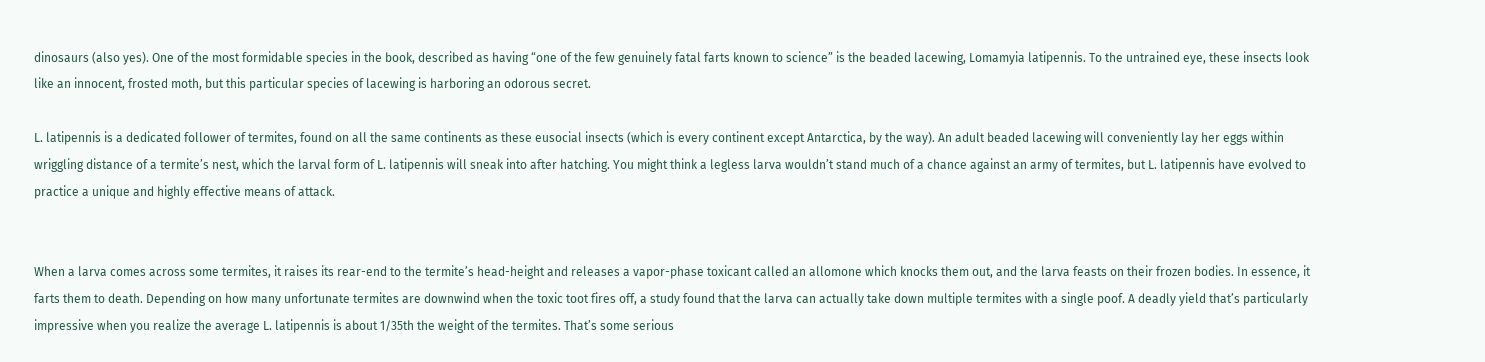dinosaurs (also yes). One of the most formidable species in the book, described as having “one of the few genuinely fatal farts known to science” is the beaded lacewing, Lomamyia latipennis. To the untrained eye, these insects look like an innocent, frosted moth, but this particular species of lacewing is harboring an odorous secret.

L. latipennis is a dedicated follower of termites, found on all the same continents as these eusocial insects (which is every continent except Antarctica, by the way). An adult beaded lacewing will conveniently lay her eggs within wriggling distance of a termite’s nest, which the larval form of L. latipennis will sneak into after hatching. You might think a legless larva wouldn’t stand much of a chance against an army of termites, but L. latipennis have evolved to practice a unique and highly effective means of attack.


When a larva comes across some termites, it raises its rear-end to the termite’s head-height and releases a vapor-phase toxicant called an allomone which knocks them out, and the larva feasts on their frozen bodies. In essence, it farts them to death. Depending on how many unfortunate termites are downwind when the toxic toot fires off, a study found that the larva can actually take down multiple termites with a single poof. A deadly yield that’s particularly impressive when you realize the average L. latipennis is about 1/35th the weight of the termites. That’s some serious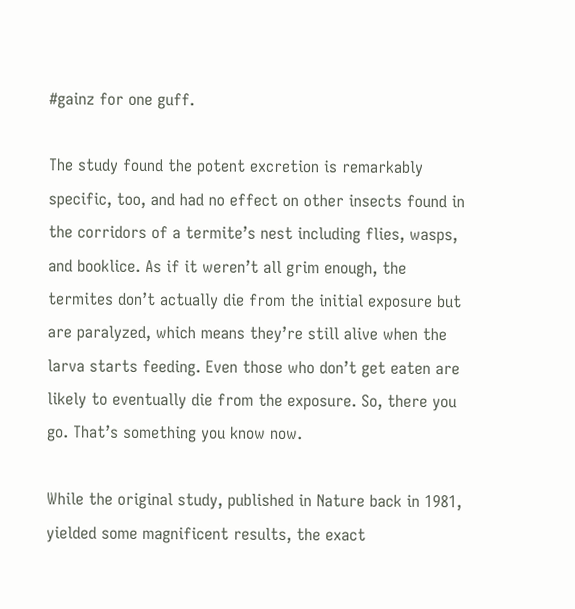#gainz for one guff.

The study found the potent excretion is remarkably specific, too, and had no effect on other insects found in the corridors of a termite’s nest including flies, wasps, and booklice. As if it weren’t all grim enough, the termites don’t actually die from the initial exposure but are paralyzed, which means they’re still alive when the larva starts feeding. Even those who don’t get eaten are likely to eventually die from the exposure. So, there you go. That’s something you know now.

While the original study, published in Nature back in 1981, yielded some magnificent results, the exact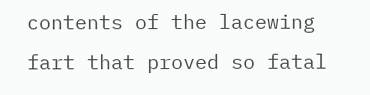contents of the lacewing fart that proved so fatal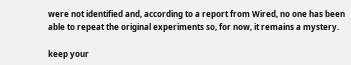were not identified and, according to a report from Wired, no one has been able to repeat the original experiments so, for now, it remains a mystery.

keep your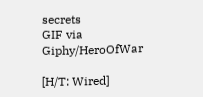secrets
GIF via Giphy/HeroOfWar

[H/T: Wired]